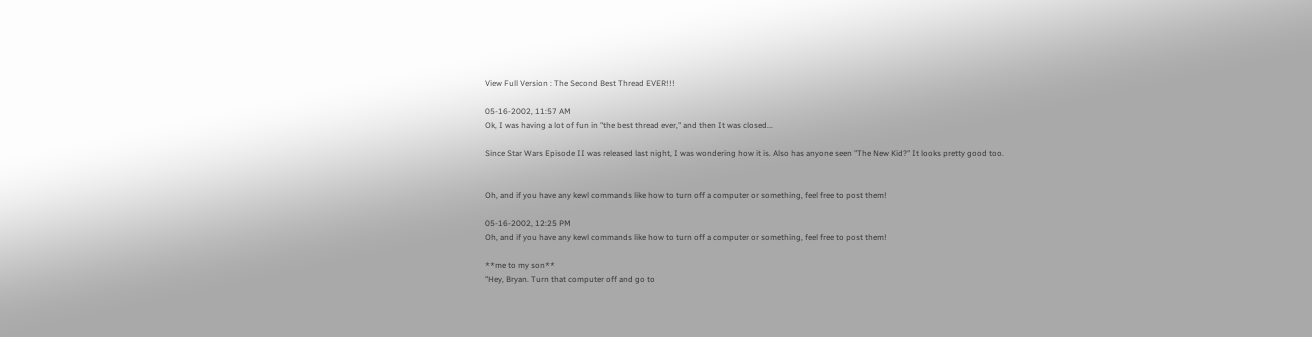View Full Version : The Second Best Thread EVER!!!

05-16-2002, 11:57 AM
Ok, I was having a lot of fun in "the best thread ever," and then It was closed...

Since Star Wars Episode II was released last night, I was wondering how it is. Also has anyone seen "The New Kid?" It looks pretty good too.


Oh, and if you have any kewl commands like how to turn off a computer or something, feel free to post them!

05-16-2002, 12:25 PM
Oh, and if you have any kewl commands like how to turn off a computer or something, feel free to post them!

**me to my son**
"Hey, Bryan. Turn that computer off and go to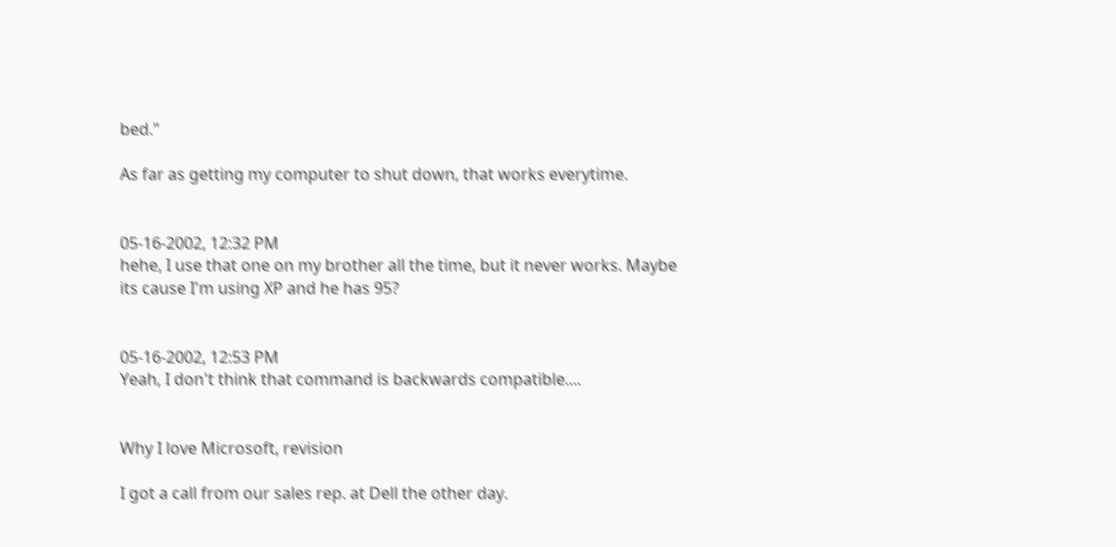bed."

As far as getting my computer to shut down, that works everytime.


05-16-2002, 12:32 PM
hehe, I use that one on my brother all the time, but it never works. Maybe its cause I'm using XP and he has 95?


05-16-2002, 12:53 PM
Yeah, I don't think that command is backwards compatible....


Why I love Microsoft, revision

I got a call from our sales rep. at Dell the other day.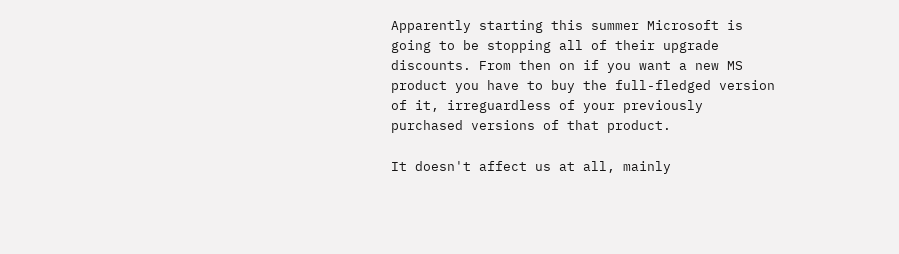Apparently starting this summer Microsoft is going to be stopping all of their upgrade discounts. From then on if you want a new MS product you have to buy the full-fledged version of it, irreguardless of your previously purchased versions of that product.

It doesn't affect us at all, mainly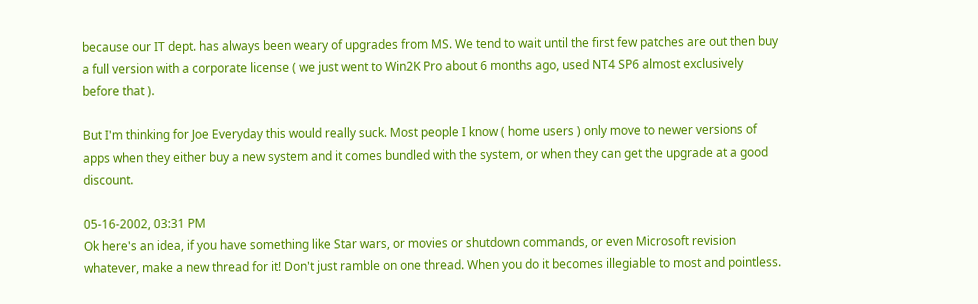because our IT dept. has always been weary of upgrades from MS. We tend to wait until the first few patches are out then buy a full version with a corporate license ( we just went to Win2K Pro about 6 months ago, used NT4 SP6 almost exclusively before that ).

But I'm thinking for Joe Everyday this would really suck. Most people I know ( home users ) only move to newer versions of apps when they either buy a new system and it comes bundled with the system, or when they can get the upgrade at a good discount.

05-16-2002, 03:31 PM
Ok here's an idea, if you have something like Star wars, or movies or shutdown commands, or even Microsoft revision whatever, make a new thread for it! Don't just ramble on one thread. When you do it becomes illegiable to most and pointless.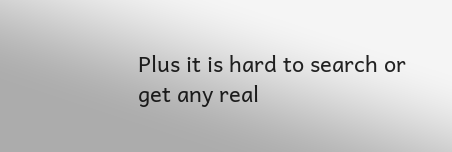Plus it is hard to search or get any real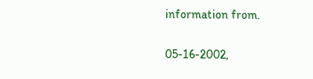information from.

05-16-2002,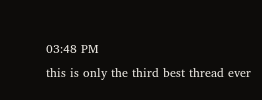03:48 PM
this is only the third best thread ever